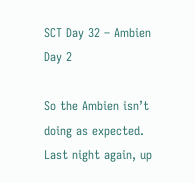SCT Day 32 – Ambien Day 2

So the Ambien isn’t doing as expected.  Last night again, up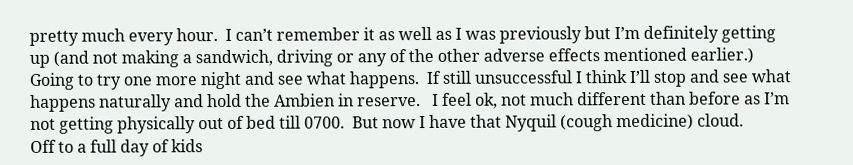pretty much every hour.  I can’t remember it as well as I was previously but I’m definitely getting up (and not making a sandwich, driving or any of the other adverse effects mentioned earlier.)  Going to try one more night and see what happens.  If still unsuccessful I think I’ll stop and see what happens naturally and hold the Ambien in reserve.   I feel ok, not much different than before as I’m not getting physically out of bed till 0700.  But now I have that Nyquil (cough medicine) cloud.
Off to a full day of kids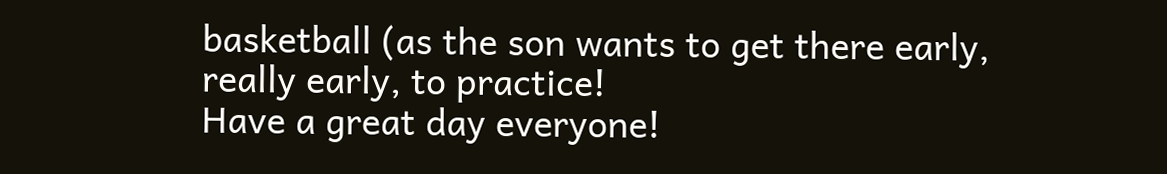basketball (as the son wants to get there early, really early, to practice!
Have a great day everyone!